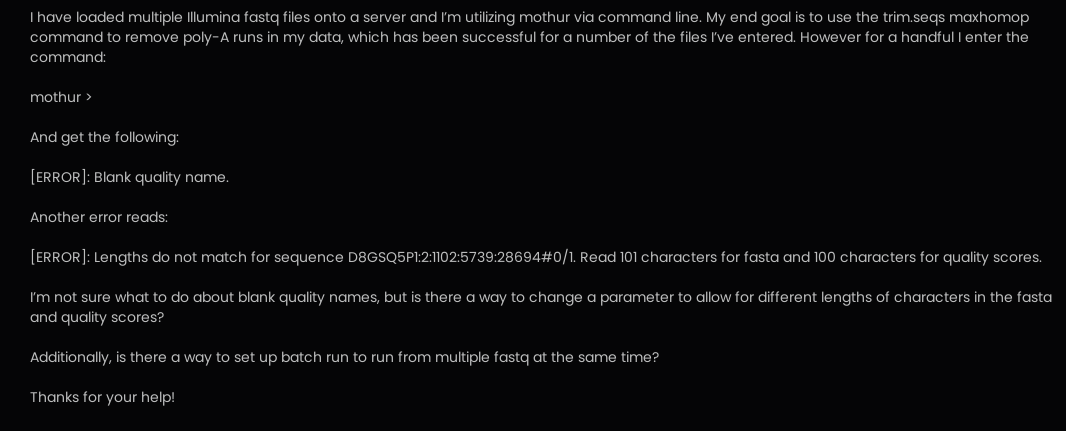I have loaded multiple Illumina fastq files onto a server and I’m utilizing mothur via command line. My end goal is to use the trim.seqs maxhomop command to remove poly-A runs in my data, which has been successful for a number of the files I’ve entered. However for a handful I enter the command:

mothur >

And get the following:

[ERROR]: Blank quality name.

Another error reads:

[ERROR]: Lengths do not match for sequence D8GSQ5P1:2:1102:5739:28694#0/1. Read 101 characters for fasta and 100 characters for quality scores.

I’m not sure what to do about blank quality names, but is there a way to change a parameter to allow for different lengths of characters in the fasta and quality scores?

Additionally, is there a way to set up batch run to run from multiple fastq at the same time?

Thanks for your help!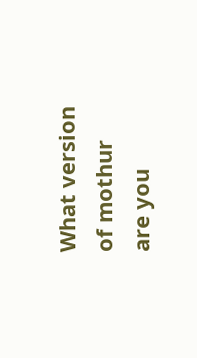What version of mothur are you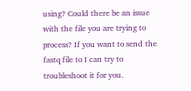using? Could there be an issue with the file you are trying to process? If you want to send the fastq file to I can try to troubleshoot it for you.